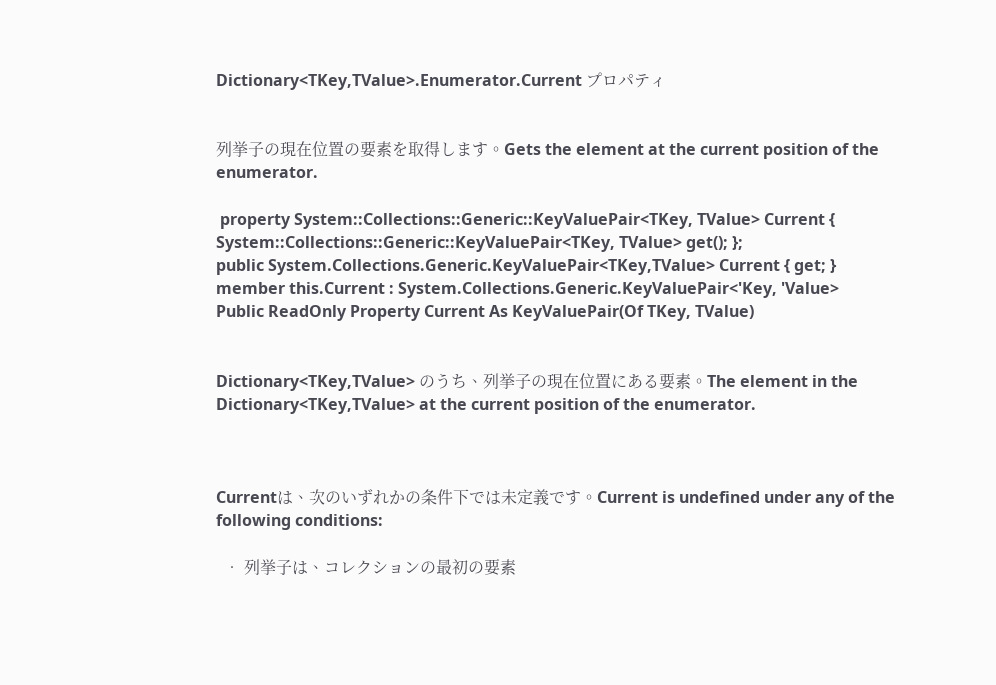Dictionary<TKey,TValue>.Enumerator.Current プロパティ


列挙子の現在位置の要素を取得します。Gets the element at the current position of the enumerator.

 property System::Collections::Generic::KeyValuePair<TKey, TValue> Current { System::Collections::Generic::KeyValuePair<TKey, TValue> get(); };
public System.Collections.Generic.KeyValuePair<TKey,TValue> Current { get; }
member this.Current : System.Collections.Generic.KeyValuePair<'Key, 'Value>
Public ReadOnly Property Current As KeyValuePair(Of TKey, TValue)


Dictionary<TKey,TValue> のうち、列挙子の現在位置にある要素。The element in the Dictionary<TKey,TValue> at the current position of the enumerator.



Currentは、次のいずれかの条件下では未定義です。Current is undefined under any of the following conditions:

  • 列挙子は、コレクションの最初の要素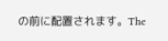の前に配置されます。The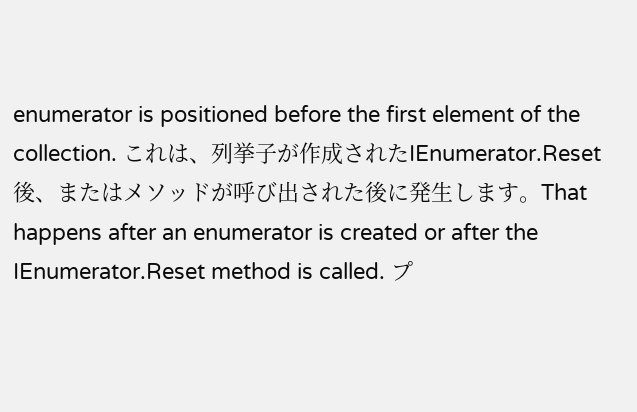enumerator is positioned before the first element of the collection. これは、列挙子が作成されたIEnumerator.Reset後、またはメソッドが呼び出された後に発生します。That happens after an enumerator is created or after the IEnumerator.Reset method is called. プ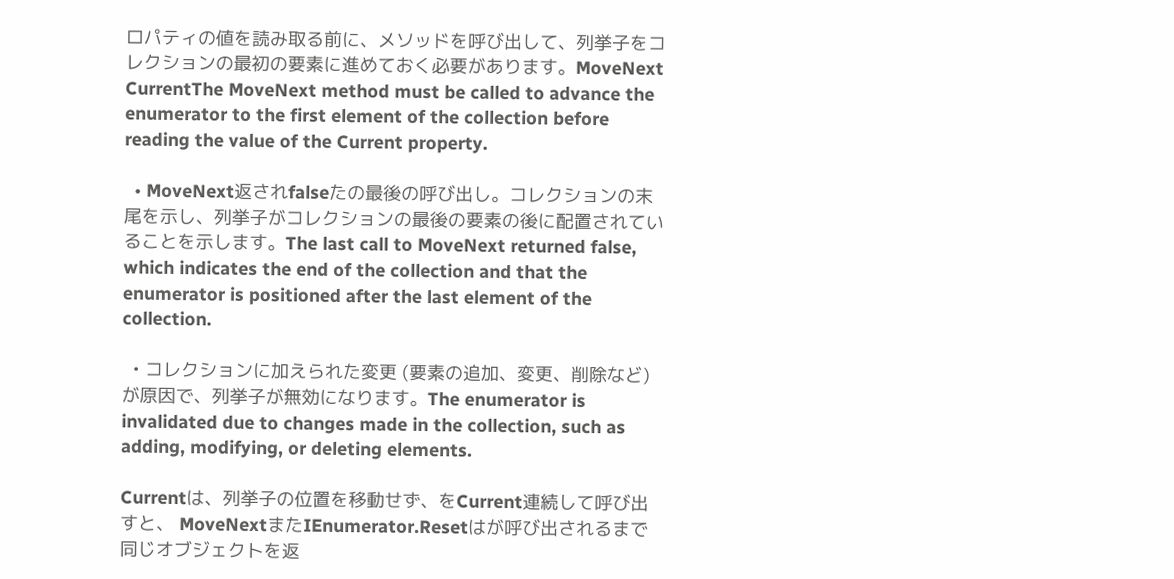ロパティの値を読み取る前に、メソッドを呼び出して、列挙子をコレクションの最初の要素に進めておく必要があります。MoveNext CurrentThe MoveNext method must be called to advance the enumerator to the first element of the collection before reading the value of the Current property.

  • MoveNext返されfalseたの最後の呼び出し。コレクションの末尾を示し、列挙子がコレクションの最後の要素の後に配置されていることを示します。The last call to MoveNext returned false, which indicates the end of the collection and that the enumerator is positioned after the last element of the collection.

  • コレクションに加えられた変更 (要素の追加、変更、削除など) が原因で、列挙子が無効になります。The enumerator is invalidated due to changes made in the collection, such as adding, modifying, or deleting elements.

Currentは、列挙子の位置を移動せず、をCurrent連続して呼び出すと、 MoveNextまたIEnumerator.Resetはが呼び出されるまで同じオブジェクトを返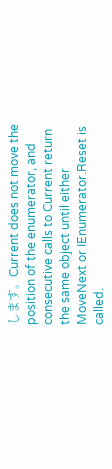します。Current does not move the position of the enumerator, and consecutive calls to Current return the same object until either MoveNext or IEnumerator.Reset is called.